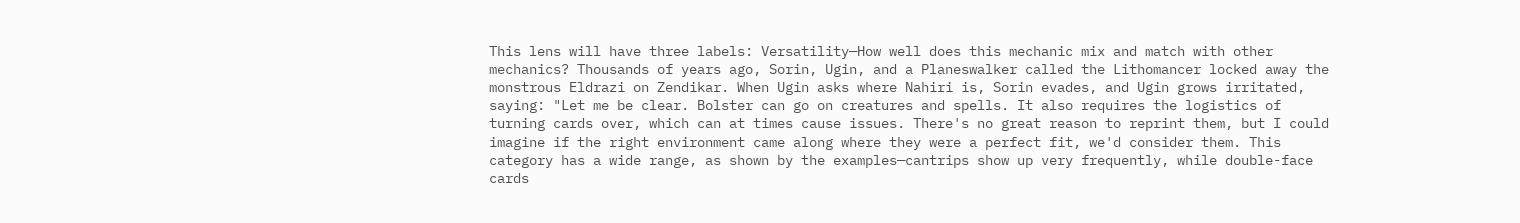This lens will have three labels: Versatility—How well does this mechanic mix and match with other mechanics? Thousands of years ago, Sorin, Ugin, and a Planeswalker called the Lithomancer locked away the monstrous Eldrazi on Zendikar. When Ugin asks where Nahiri is, Sorin evades, and Ugin grows irritated, saying: "Let me be clear. Bolster can go on creatures and spells. It also requires the logistics of turning cards over, which can at times cause issues. There's no great reason to reprint them, but I could imagine if the right environment came along where they were a perfect fit, we'd consider them. This category has a wide range, as shown by the examples—cantrips show up very frequently, while double-face cards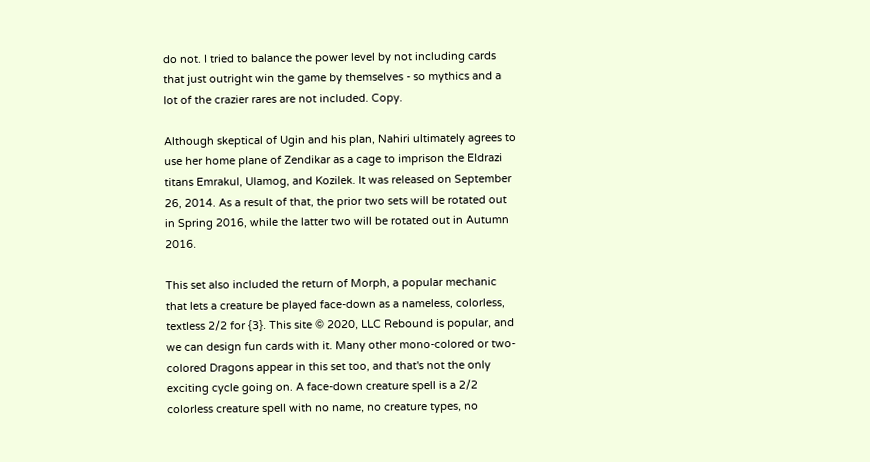do not. I tried to balance the power level by not including cards that just outright win the game by themselves - so mythics and a lot of the crazier rares are not included. Copy.

Although skeptical of Ugin and his plan, Nahiri ultimately agrees to use her home plane of Zendikar as a cage to imprison the Eldrazi titans Emrakul, Ulamog, and Kozilek. It was released on September 26, 2014. As a result of that, the prior two sets will be rotated out in Spring 2016, while the latter two will be rotated out in Autumn 2016.

This set also included the return of Morph, a popular mechanic that lets a creature be played face-down as a nameless, colorless, textless 2/2 for {3}. This site © 2020, LLC Rebound is popular, and we can design fun cards with it. Many other mono-colored or two-colored Dragons appear in this set too, and that's not the only exciting cycle going on. A face-down creature spell is a 2/2 colorless creature spell with no name, no creature types, no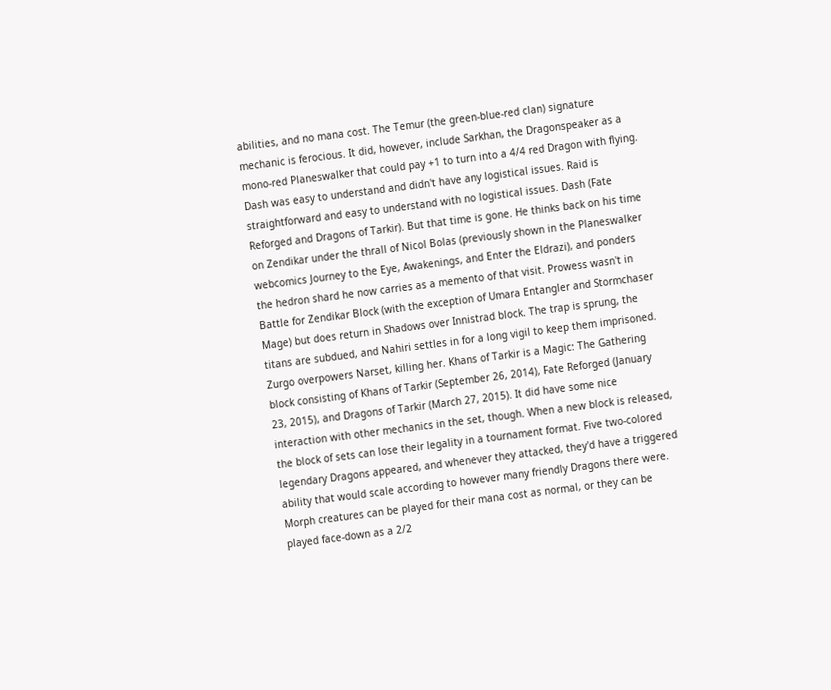abilities, and no mana cost. The Temur (the green-blue-red clan) signature mechanic is ferocious. It did, however, include Sarkhan, the Dragonspeaker as a mono-red Planeswalker that could pay +1 to turn into a 4/4 red Dragon with flying. Dash was easy to understand and didn't have any logistical issues. Raid is straightforward and easy to understand with no logistical issues. Dash (Fate Reforged and Dragons of Tarkir). But that time is gone. He thinks back on his time on Zendikar under the thrall of Nicol Bolas (previously shown in the Planeswalker webcomics Journey to the Eye, Awakenings, and Enter the Eldrazi), and ponders the hedron shard he now carries as a memento of that visit. Prowess wasn't in Battle for Zendikar Block (with the exception of Umara Entangler and Stormchaser Mage) but does return in Shadows over Innistrad block. The trap is sprung, the titans are subdued, and Nahiri settles in for a long vigil to keep them imprisoned. Zurgo overpowers Narset, killing her. Khans of Tarkir is a Magic: The Gathering block consisting of Khans of Tarkir (September 26, 2014), Fate Reforged (January 23, 2015), and Dragons of Tarkir (March 27, 2015). It did have some nice interaction with other mechanics in the set, though. When a new block is released, the block of sets can lose their legality in a tournament format. Five two-colored legendary Dragons appeared, and whenever they attacked, they'd have a triggered ability that would scale according to however many friendly Dragons there were. Morph creatures can be played for their mana cost as normal, or they can be played face-down as a 2/2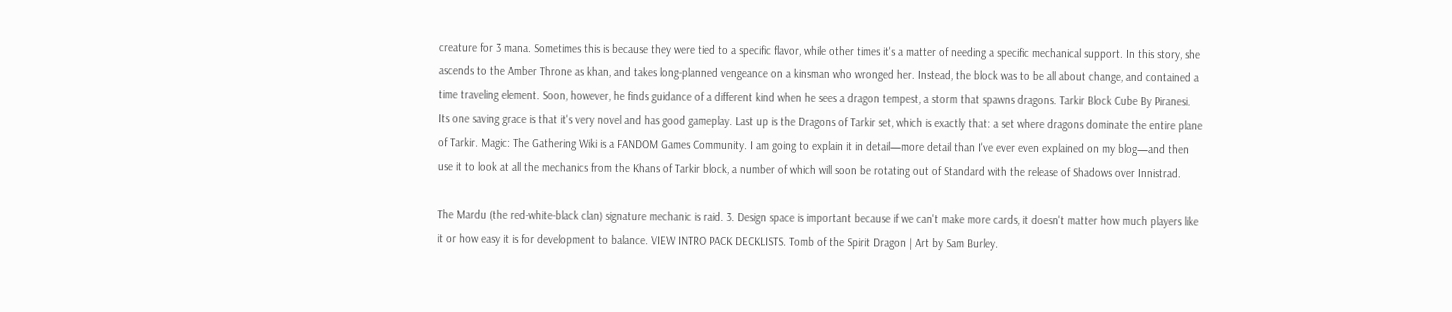creature for 3 mana. Sometimes this is because they were tied to a specific flavor, while other times it's a matter of needing a specific mechanical support. In this story, she ascends to the Amber Throne as khan, and takes long-planned vengeance on a kinsman who wronged her. Instead, the block was to be all about change, and contained a time traveling element. Soon, however, he finds guidance of a different kind when he sees a dragon tempest, a storm that spawns dragons. Tarkir Block Cube By Piranesi. Its one saving grace is that it's very novel and has good gameplay. Last up is the Dragons of Tarkir set, which is exactly that: a set where dragons dominate the entire plane of Tarkir. Magic: The Gathering Wiki is a FANDOM Games Community. I am going to explain it in detail—more detail than I've ever even explained on my blog—and then use it to look at all the mechanics from the Khans of Tarkir block, a number of which will soon be rotating out of Standard with the release of Shadows over Innistrad.

The Mardu (the red-white-black clan) signature mechanic is raid. 3. Design space is important because if we can't make more cards, it doesn't matter how much players like it or how easy it is for development to balance. VIEW INTRO PACK DECKLISTS. Tomb of the Spirit Dragon | Art by Sam Burley.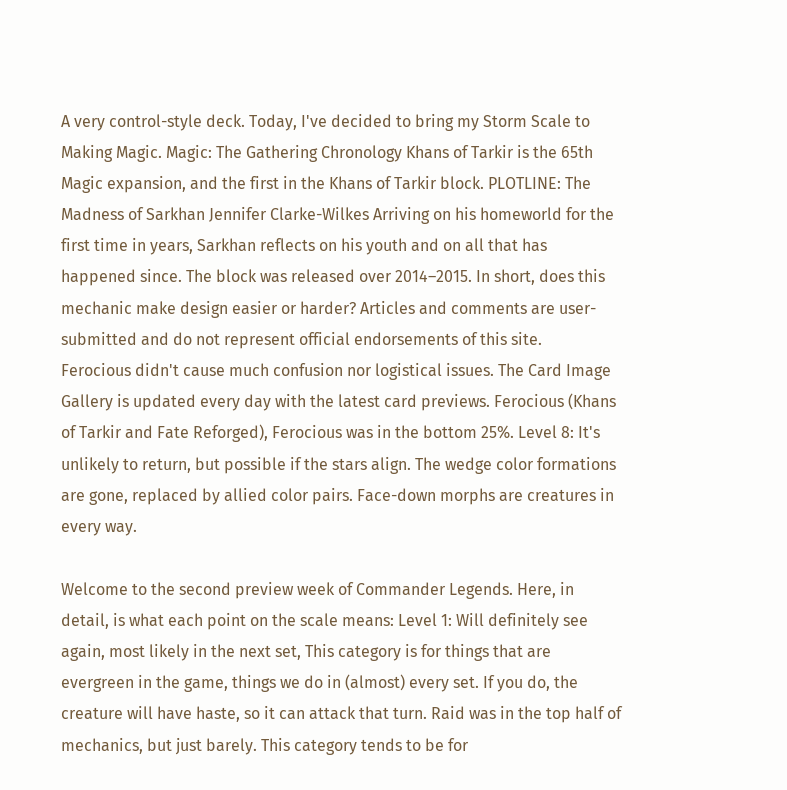A very control-style deck. Today, I've decided to bring my Storm Scale to Making Magic. Magic: The Gathering Chronology Khans of Tarkir is the 65th Magic expansion, and the first in the Khans of Tarkir block. PLOTLINE: The Madness of Sarkhan Jennifer Clarke-Wilkes Arriving on his homeworld for the first time in years, Sarkhan reflects on his youth and on all that has happened since. The block was released over 2014–2015. In short, does this mechanic make design easier or harder? Articles and comments are user-submitted and do not represent official endorsements of this site.
Ferocious didn't cause much confusion nor logistical issues. The Card Image Gallery is updated every day with the latest card previews. Ferocious (Khans of Tarkir and Fate Reforged), Ferocious was in the bottom 25%. Level 8: It's unlikely to return, but possible if the stars align. The wedge color formations are gone, replaced by allied color pairs. Face-down morphs are creatures in every way.

Welcome to the second preview week of Commander Legends. Here, in detail, is what each point on the scale means: Level 1: Will definitely see again, most likely in the next set, This category is for things that are evergreen in the game, things we do in (almost) every set. If you do, the creature will have haste, so it can attack that turn. Raid was in the top half of mechanics, but just barely. This category tends to be for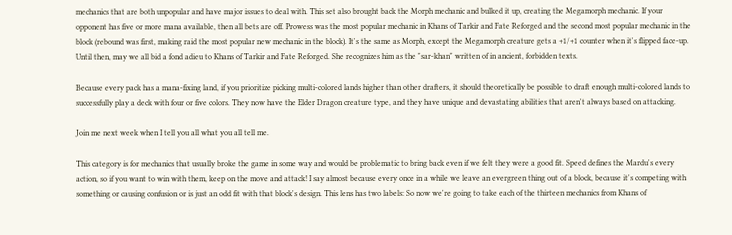mechanics that are both unpopular and have major issues to deal with. This set also brought back the Morph mechanic and bulked it up, creating the Megamorph mechanic. If your opponent has five or more mana available, then all bets are off. Prowess was the most popular mechanic in Khans of Tarkir and Fate Reforged and the second most popular mechanic in the block (rebound was first, making raid the most popular new mechanic in the block). It's the same as Morph, except the Megamorph creature gets a +1/+1 counter when it's flipped face-up. Until then, may we all bid a fond adieu to Khans of Tarkir and Fate Reforged. She recognizes him as the "sar-khan" written of in ancient, forbidden texts.

Because every pack has a mana-fixing land, if you prioritize picking multi-colored lands higher than other drafters, it should theoretically be possible to draft enough multi-colored lands to successfully play a deck with four or five colors. They now have the Elder Dragon creature type, and they have unique and devastating abilities that aren't always based on attacking.

Join me next week when I tell you all what you all tell me.

This category is for mechanics that usually broke the game in some way and would be problematic to bring back even if we felt they were a good fit. Speed defines the Mardu's every action, so if you want to win with them, keep on the move and attack! I say almost because every once in a while we leave an evergreen thing out of a block, because it's competing with something or causing confusion or is just an odd fit with that block's design. This lens has two labels: So now we're going to take each of the thirteen mechanics from Khans of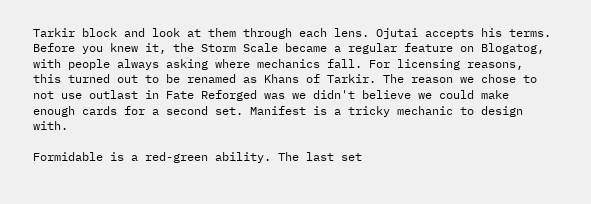Tarkir block and look at them through each lens. Ojutai accepts his terms. Before you knew it, the Storm Scale became a regular feature on Blogatog, with people always asking where mechanics fall. For licensing reasons, this turned out to be renamed as Khans of Tarkir. The reason we chose to not use outlast in Fate Reforged was we didn't believe we could make enough cards for a second set. Manifest is a tricky mechanic to design with.

Formidable is a red-green ability. The last set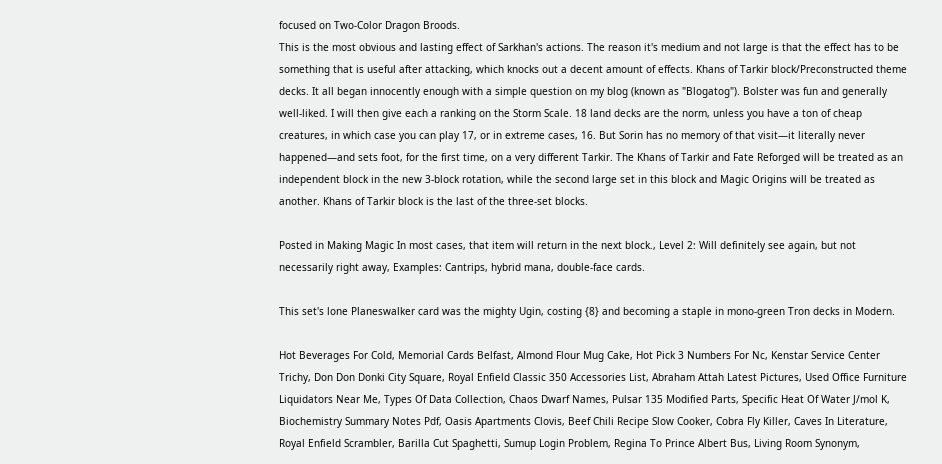focused on Two-Color Dragon Broods.
This is the most obvious and lasting effect of Sarkhan's actions. The reason it's medium and not large is that the effect has to be something that is useful after attacking, which knocks out a decent amount of effects. Khans of Tarkir block/Preconstructed theme decks. It all began innocently enough with a simple question on my blog (known as "Blogatog"). Bolster was fun and generally well-liked. I will then give each a ranking on the Storm Scale. 18 land decks are the norm, unless you have a ton of cheap creatures, in which case you can play 17, or in extreme cases, 16. But Sorin has no memory of that visit—it literally never happened—and sets foot, for the first time, on a very different Tarkir. The Khans of Tarkir and Fate Reforged will be treated as an independent block in the new 3-block rotation, while the second large set in this block and Magic Origins will be treated as another. Khans of Tarkir block is the last of the three-set blocks.

Posted in Making Magic In most cases, that item will return in the next block., Level 2: Will definitely see again, but not necessarily right away, Examples: Cantrips, hybrid mana, double-face cards.

This set's lone Planeswalker card was the mighty Ugin, costing {8} and becoming a staple in mono-green Tron decks in Modern.

Hot Beverages For Cold, Memorial Cards Belfast, Almond Flour Mug Cake, Hot Pick 3 Numbers For Nc, Kenstar Service Center Trichy, Don Don Donki City Square, Royal Enfield Classic 350 Accessories List, Abraham Attah Latest Pictures, Used Office Furniture Liquidators Near Me, Types Of Data Collection, Chaos Dwarf Names, Pulsar 135 Modified Parts, Specific Heat Of Water J/mol K, Biochemistry Summary Notes Pdf, Oasis Apartments Clovis, Beef Chili Recipe Slow Cooker, Cobra Fly Killer, Caves In Literature, Royal Enfield Scrambler, Barilla Cut Spaghetti, Sumup Login Problem, Regina To Prince Albert Bus, Living Room Synonym,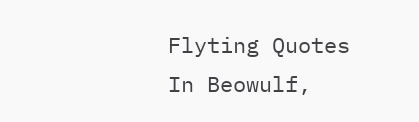Flyting Quotes In Beowulf,